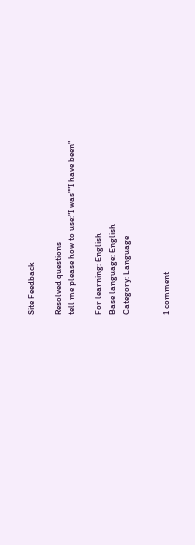Site Feedback

Resolved questions
tell me please how to use:"I was""I have been"

For learning: English
Base language: English
Category: Language


1 comment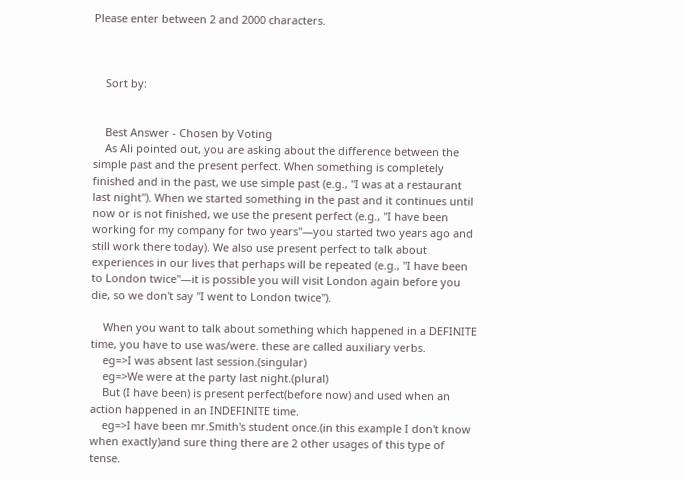Please enter between 2 and 2000 characters.



    Sort by:


    Best Answer - Chosen by Voting
    As Ali pointed out, you are asking about the difference between the simple past and the present perfect. When something is completely finished and in the past, we use simple past (e.g., "I was at a restaurant last night"). When we started something in the past and it continues until now or is not finished, we use the present perfect (e.g., "I have been working for my company for two years"—you started two years ago and still work there today). We also use present perfect to talk about experiences in our lives that perhaps will be repeated (e.g., "I have been to London twice"—it is possible you will visit London again before you die, so we don't say "I went to London twice").

    When you want to talk about something which happened in a DEFINITE time, you have to use was/were. these are called auxiliary verbs.
    eg=>I was absent last session.(singular)
    eg=>We were at the party last night.(plural)
    But (I have been) is present perfect(before now) and used when an action happened in an INDEFINITE time.
    eg=>I have been mr.Smith's student once.(in this example I don't know when exactly)and sure thing there are 2 other usages of this type of tense.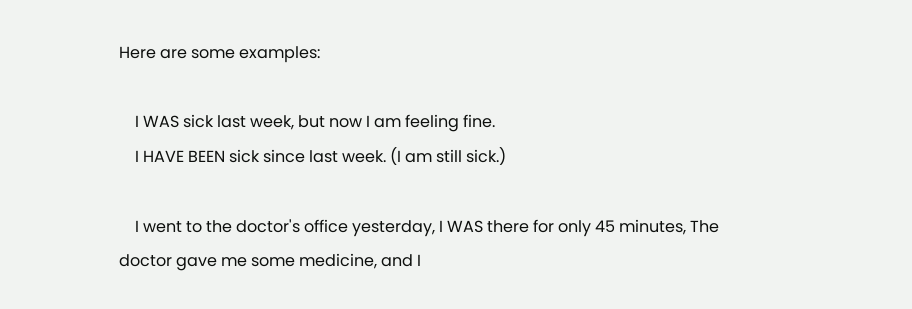Here are some examples:

    I WAS sick last week, but now I am feeling fine.
    I HAVE BEEN sick since last week. (I am still sick.)

    I went to the doctor's office yesterday, I WAS there for only 45 minutes, The doctor gave me some medicine, and I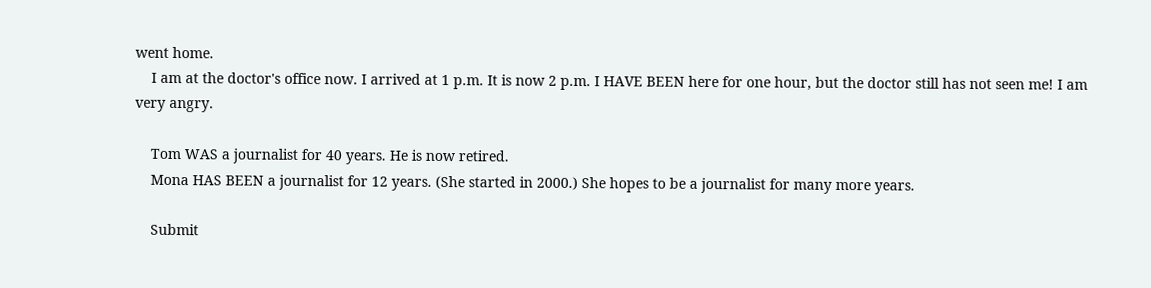went home.
    I am at the doctor's office now. I arrived at 1 p.m. It is now 2 p.m. I HAVE BEEN here for one hour, but the doctor still has not seen me! I am very angry.

    Tom WAS a journalist for 40 years. He is now retired.
    Mona HAS BEEN a journalist for 12 years. (She started in 2000.) She hopes to be a journalist for many more years.

    Submit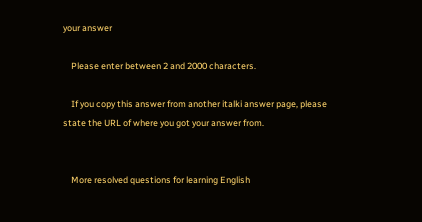your answer

    Please enter between 2 and 2000 characters.

    If you copy this answer from another italki answer page, please state the URL of where you got your answer from.


    More resolved questions for learning English